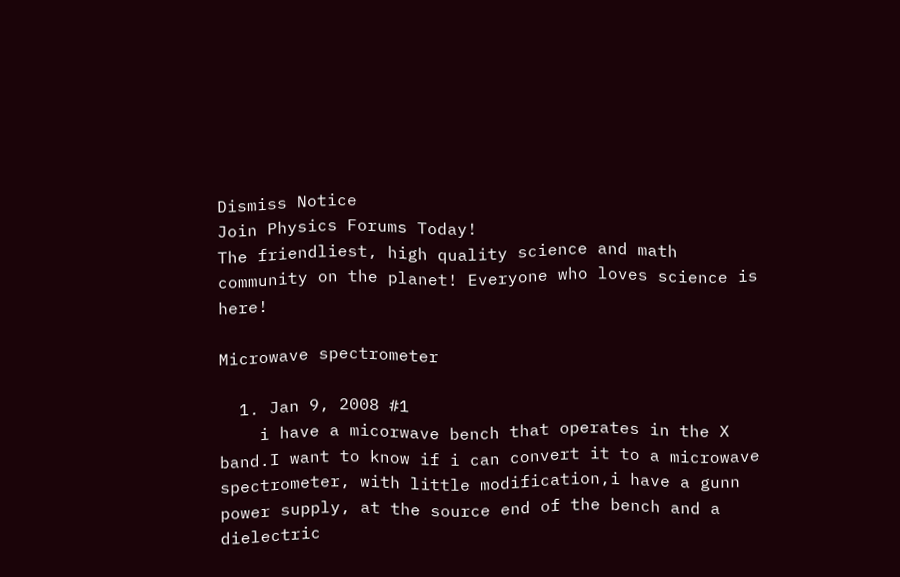Dismiss Notice
Join Physics Forums Today!
The friendliest, high quality science and math community on the planet! Everyone who loves science is here!

Microwave spectrometer

  1. Jan 9, 2008 #1
    i have a micorwave bench that operates in the X band.I want to know if i can convert it to a microwave spectrometer, with little modification,i have a gunn power supply, at the source end of the bench and a dielectric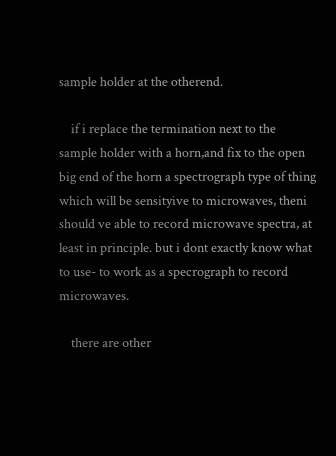sample holder at the otherend.

    if i replace the termination next to the sample holder with a horn,and fix to the open big end of the horn a spectrograph type of thing which will be sensityive to microwaves, theni should ve able to record microwave spectra, at least in principle. but i dont exactly know what to use- to work as a specrograph to record microwaves.

    there are other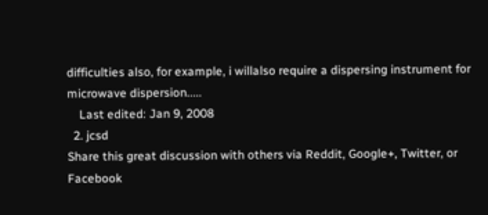difficulties also, for example, i willalso require a dispersing instrument for microwave dispersion.....
    Last edited: Jan 9, 2008
  2. jcsd
Share this great discussion with others via Reddit, Google+, Twitter, or Facebook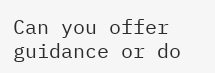Can you offer guidance or do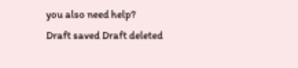you also need help?
Draft saved Draft deleted